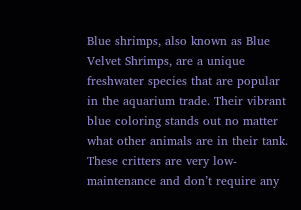Blue shrimps, also known as Blue Velvet Shrimps, are a unique freshwater species that are popular in the aquarium trade. Their vibrant blue coloring stands out no matter what other animals are in their tank. These critters are very low-maintenance and don’t require any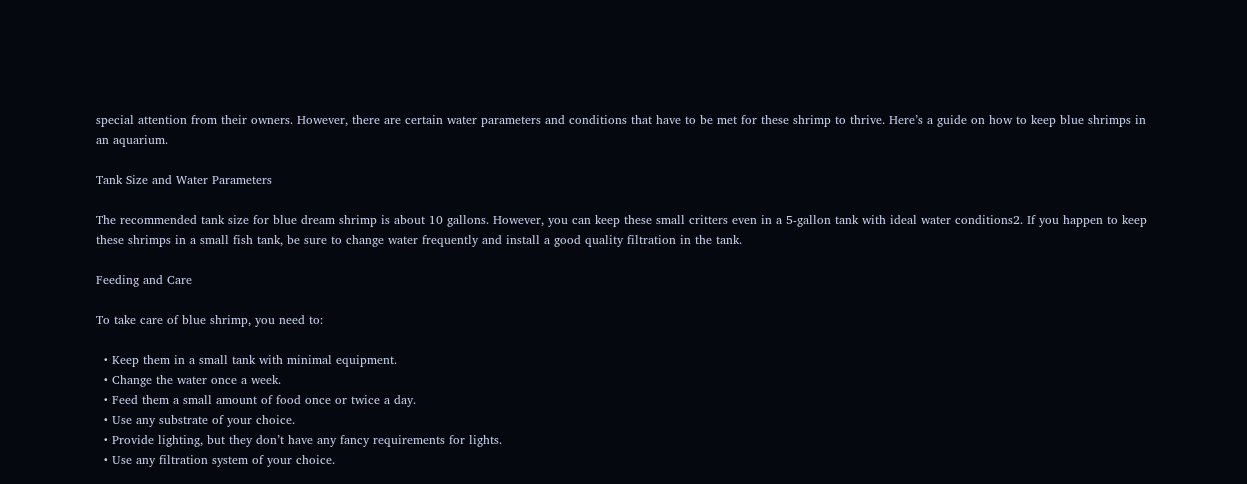special attention from their owners. However, there are certain water parameters and conditions that have to be met for these shrimp to thrive. Here’s a guide on how to keep blue shrimps in an aquarium.

Tank Size and Water Parameters

The recommended tank size for blue dream shrimp is about 10 gallons. However, you can keep these small critters even in a 5-gallon tank with ideal water conditions2. If you happen to keep these shrimps in a small fish tank, be sure to change water frequently and install a good quality filtration in the tank.

Feeding and Care

To take care of blue shrimp, you need to:

  • Keep them in a small tank with minimal equipment.
  • Change the water once a week.
  • Feed them a small amount of food once or twice a day.
  • Use any substrate of your choice.
  • Provide lighting, but they don’t have any fancy requirements for lights.
  • Use any filtration system of your choice.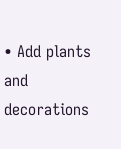• Add plants and decorations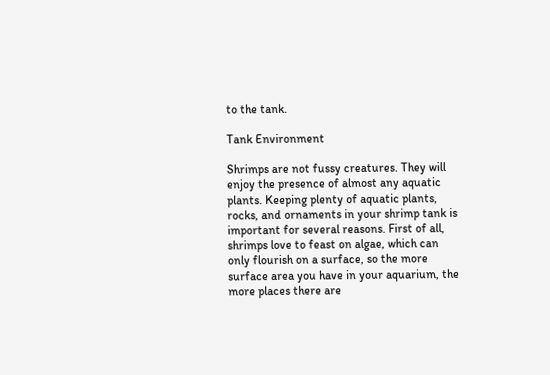to the tank.

Tank Environment

Shrimps are not fussy creatures. They will enjoy the presence of almost any aquatic plants. Keeping plenty of aquatic plants, rocks, and ornaments in your shrimp tank is important for several reasons. First of all, shrimps love to feast on algae, which can only flourish on a surface, so the more surface area you have in your aquarium, the more places there are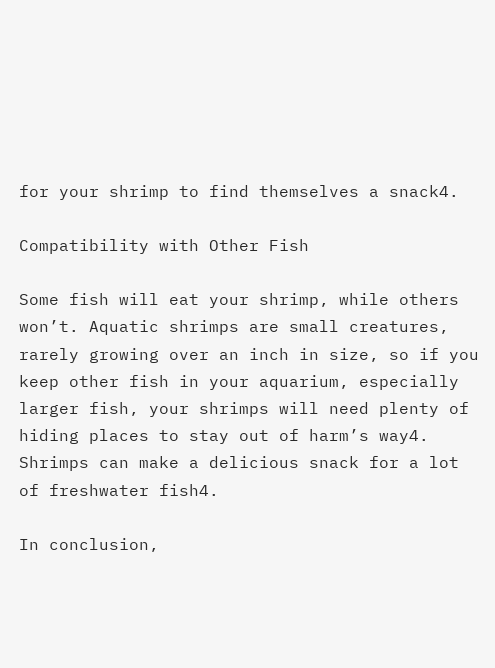for your shrimp to find themselves a snack4.

Compatibility with Other Fish

Some fish will eat your shrimp, while others won’t. Aquatic shrimps are small creatures, rarely growing over an inch in size, so if you keep other fish in your aquarium, especially larger fish, your shrimps will need plenty of hiding places to stay out of harm’s way4. Shrimps can make a delicious snack for a lot of freshwater fish4.

In conclusion,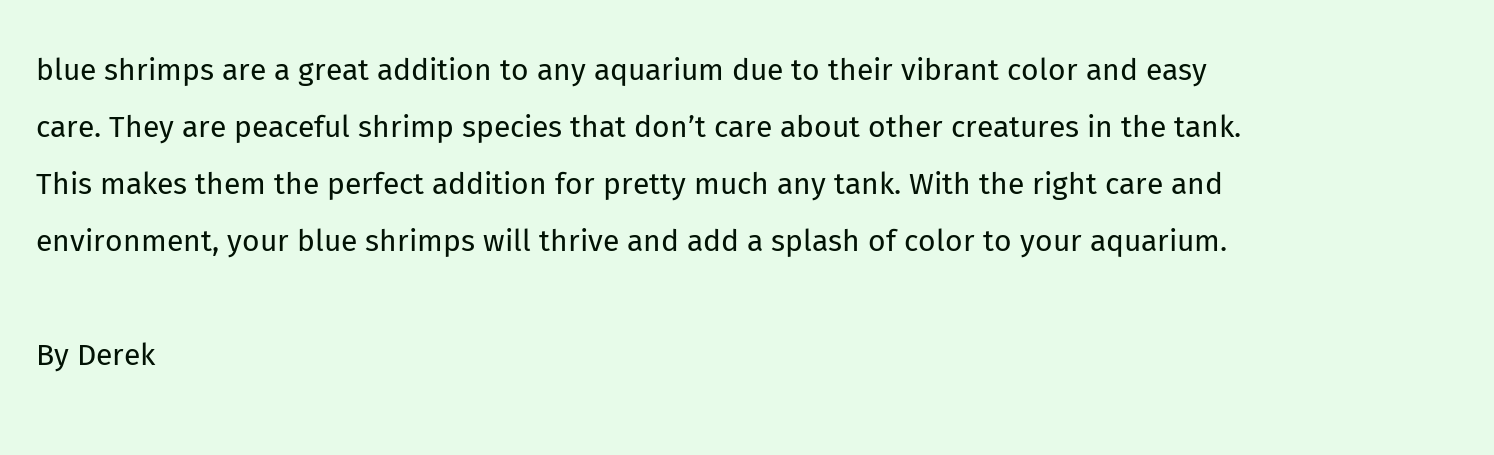blue shrimps are a great addition to any aquarium due to their vibrant color and easy care. They are peaceful shrimp species that don’t care about other creatures in the tank. This makes them the perfect addition for pretty much any tank. With the right care and environment, your blue shrimps will thrive and add a splash of color to your aquarium.

By Derek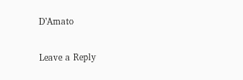D’Amato

Leave a Reply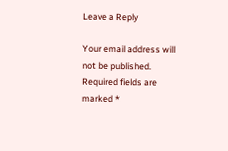Leave a Reply

Your email address will not be published. Required fields are marked *